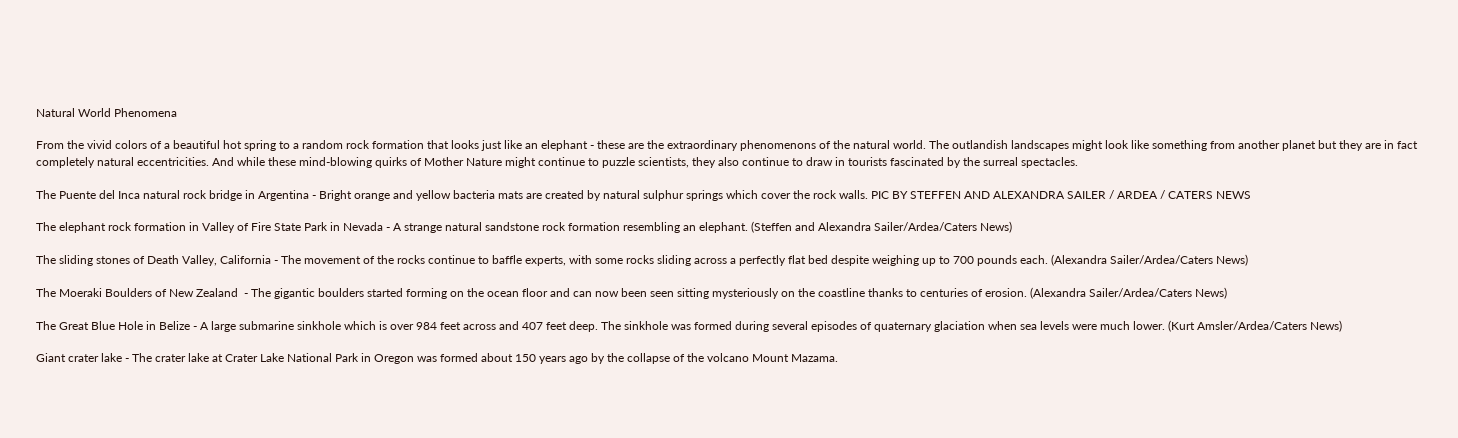Natural World Phenomena

From the vivid colors of a beautiful hot spring to a random rock formation that looks just like an elephant - these are the extraordinary phenomenons of the natural world. The outlandish landscapes might look like something from another planet but they are in fact completely natural eccentricities. And while these mind-blowing quirks of Mother Nature might continue to puzzle scientists, they also continue to draw in tourists fascinated by the surreal spectacles.

The Puente del Inca natural rock bridge in Argentina - Bright orange and yellow bacteria mats are created by natural sulphur springs which cover the rock walls. PIC BY STEFFEN AND ALEXANDRA SAILER / ARDEA / CATERS NEWS

The elephant rock formation in Valley of Fire State Park in Nevada - A strange natural sandstone rock formation resembling an elephant. (Steffen and Alexandra Sailer/Ardea/Caters News)

The sliding stones of Death Valley, California - The movement of the rocks continue to baffle experts, with some rocks sliding across a perfectly flat bed despite weighing up to 700 pounds each. (Alexandra Sailer/Ardea/Caters News)

The Moeraki Boulders of New Zealand  - The gigantic boulders started forming on the ocean floor and can now been seen sitting mysteriously on the coastline thanks to centuries of erosion. (Alexandra Sailer/Ardea/Caters News)

The Great Blue Hole in Belize - A large submarine sinkhole which is over 984 feet across and 407 feet deep. The sinkhole was formed during several episodes of quaternary glaciation when sea levels were much lower. (Kurt Amsler/Ardea/Caters News)

Giant crater lake - The crater lake at Crater Lake National Park in Oregon was formed about 150 years ago by the collapse of the volcano Mount Mazama.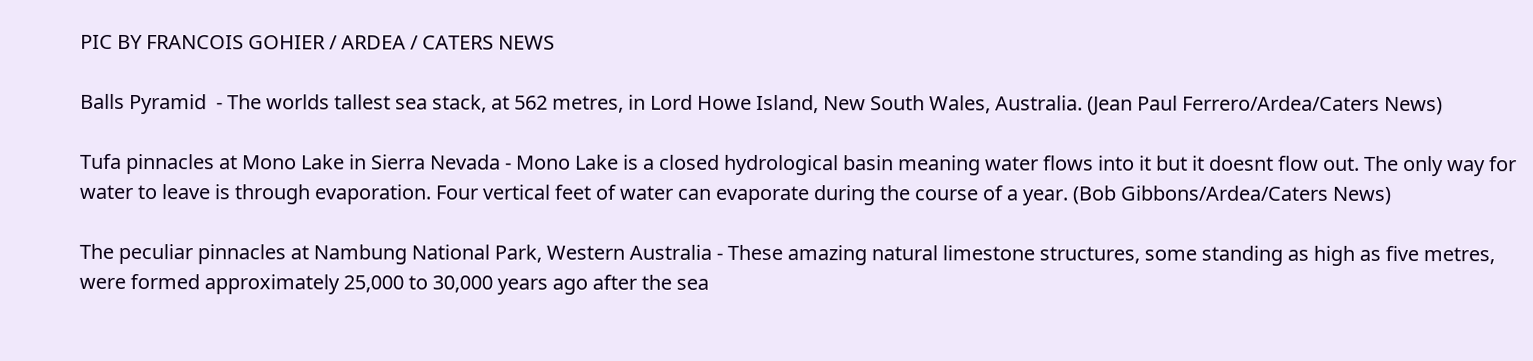PIC BY FRANCOIS GOHIER / ARDEA / CATERS NEWS

Balls Pyramid  - The worlds tallest sea stack, at 562 metres, in Lord Howe Island, New South Wales, Australia. (Jean Paul Ferrero/Ardea/Caters News)

Tufa pinnacles at Mono Lake in Sierra Nevada - Mono Lake is a closed hydrological basin meaning water flows into it but it doesnt flow out. The only way for water to leave is through evaporation. Four vertical feet of water can evaporate during the course of a year. (Bob Gibbons/Ardea/Caters News)

The peculiar pinnacles at Nambung National Park, Western Australia - These amazing natural limestone structures, some standing as high as five metres, were formed approximately 25,000 to 30,000 years ago after the sea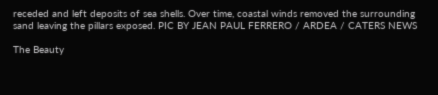receded and left deposits of sea shells. Over time, coastal winds removed the surrounding sand leaving the pillars exposed. PIC BY JEAN PAUL FERRERO / ARDEA / CATERS NEWS

The Beauty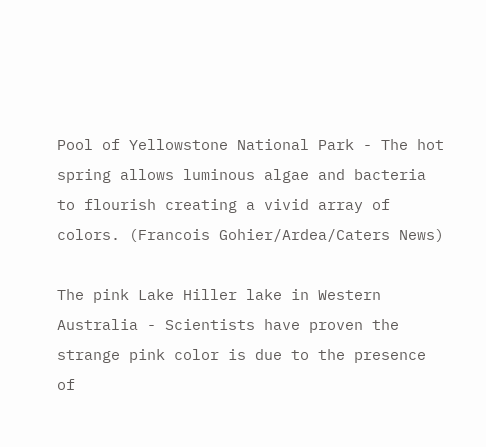Pool of Yellowstone National Park - The hot spring allows luminous algae and bacteria to flourish creating a vivid array of colors. (Francois Gohier/Ardea/Caters News)

The pink Lake Hiller lake in Western Australia - Scientists have proven the strange pink color is due to the presence of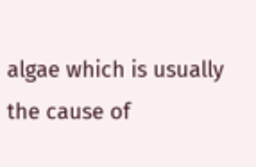algae which is usually the cause of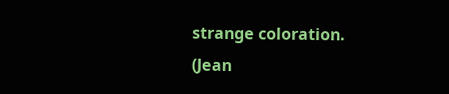strange coloration. (Jean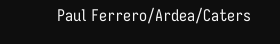Paul Ferrero/Ardea/Caters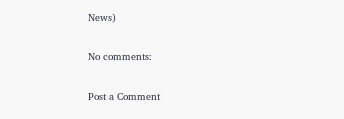News)

No comments:

Post a Comment